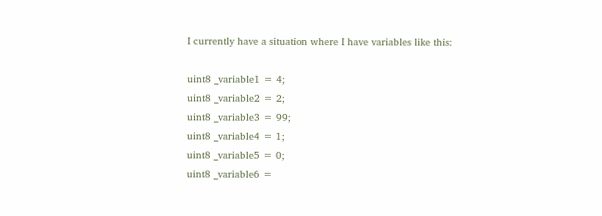I currently have a situation where I have variables like this:

uint8 _variable1 = 4;
uint8 _variable2 = 2;
uint8 _variable3 = 99;
uint8 _variable4 = 1;
uint8 _variable5 = 0;
uint8 _variable6 =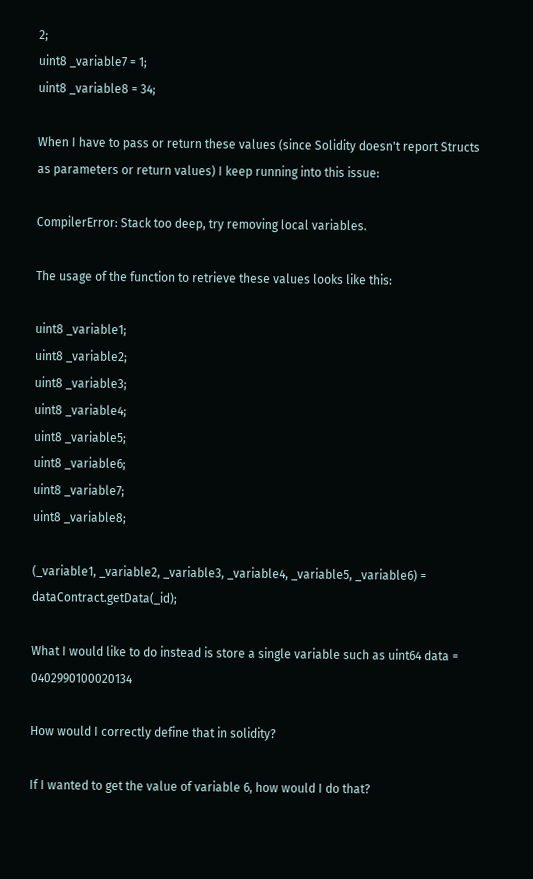2;
uint8 _variable7 = 1;
uint8 _variable8 = 34;

When I have to pass or return these values (since Solidity doesn't report Structs as parameters or return values) I keep running into this issue:

CompilerError: Stack too deep, try removing local variables.

The usage of the function to retrieve these values looks like this:

uint8 _variable1;
uint8 _variable2;
uint8 _variable3;
uint8 _variable4;
uint8 _variable5;
uint8 _variable6;
uint8 _variable7;
uint8 _variable8;

(_variable1, _variable2, _variable3, _variable4, _variable5, _variable6) = dataContract.getData(_id);

What I would like to do instead is store a single variable such as uint64 data = 0402990100020134

How would I correctly define that in solidity?

If I wanted to get the value of variable 6, how would I do that?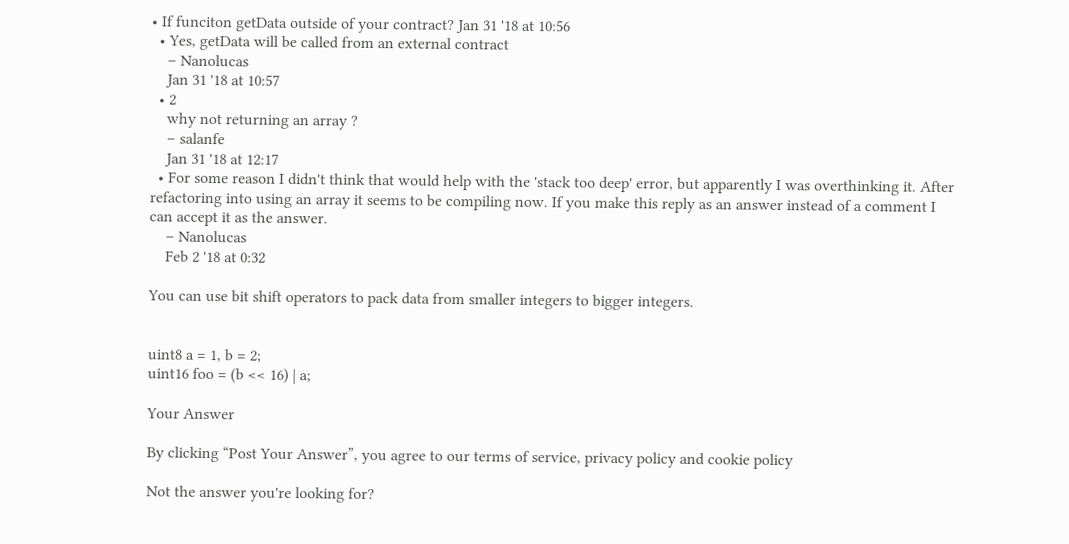• If funciton getData outside of your contract? Jan 31 '18 at 10:56
  • Yes, getData will be called from an external contract
    – Nanolucas
    Jan 31 '18 at 10:57
  • 2
    why not returning an array ?
    – salanfe
    Jan 31 '18 at 12:17
  • For some reason I didn't think that would help with the 'stack too deep' error, but apparently I was overthinking it. After refactoring into using an array it seems to be compiling now. If you make this reply as an answer instead of a comment I can accept it as the answer.
    – Nanolucas
    Feb 2 '18 at 0:32

You can use bit shift operators to pack data from smaller integers to bigger integers.


uint8 a = 1, b = 2;
uint16 foo = (b << 16) | a;

Your Answer

By clicking “Post Your Answer”, you agree to our terms of service, privacy policy and cookie policy

Not the answer you're looking for?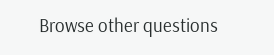Browse other questions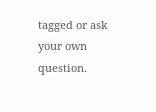tagged or ask your own question.